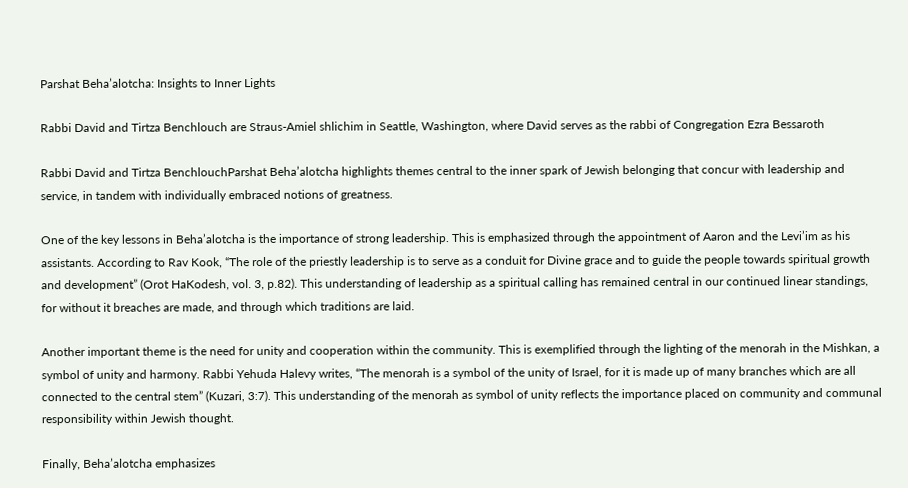Parshat Beha’alotcha: Insights to Inner Lights

Rabbi David and Tirtza Benchlouch are Straus-Amiel shlichim in Seattle, Washington, where David serves as the rabbi of Congregation Ezra Bessaroth

Rabbi David and Tirtza BenchlouchParshat Beha’alotcha highlights themes central to the inner spark of Jewish belonging that concur with leadership and service, in tandem with individually embraced notions of greatness.

One of the key lessons in Beha’alotcha is the importance of strong leadership. This is emphasized through the appointment of Aaron and the Levi’im as his assistants. According to Rav Kook, “The role of the priestly leadership is to serve as a conduit for Divine grace and to guide the people towards spiritual growth and development” (Orot HaKodesh, vol. 3, p.82). This understanding of leadership as a spiritual calling has remained central in our continued linear standings, for without it breaches are made, and through which traditions are laid.

Another important theme is the need for unity and cooperation within the community. This is exemplified through the lighting of the menorah in the Mishkan, a symbol of unity and harmony. Rabbi Yehuda Halevy writes, “The menorah is a symbol of the unity of Israel, for it is made up of many branches which are all connected to the central stem” (Kuzari, 3:7). This understanding of the menorah as symbol of unity reflects the importance placed on community and communal responsibility within Jewish thought.

Finally, Beha’alotcha emphasizes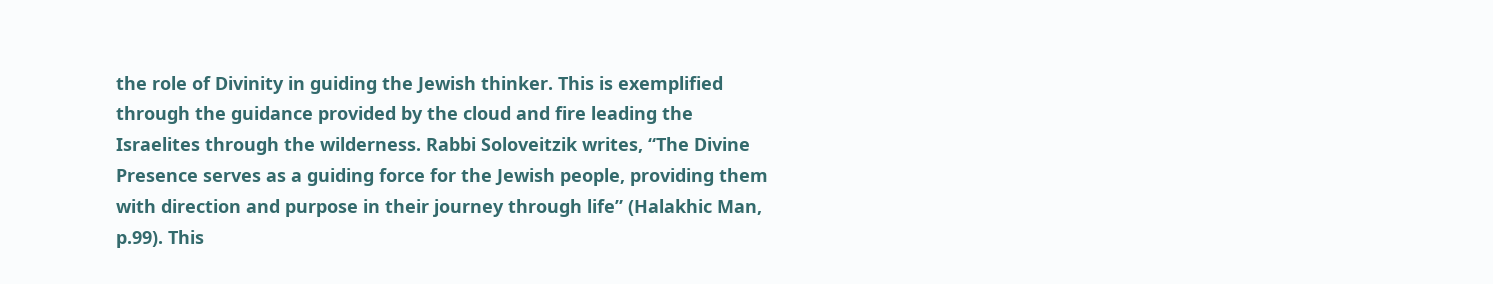the role of Divinity in guiding the Jewish thinker. This is exemplified through the guidance provided by the cloud and fire leading the Israelites through the wilderness. Rabbi Soloveitzik writes, “The Divine Presence serves as a guiding force for the Jewish people, providing them with direction and purpose in their journey through life” (Halakhic Man, p.99). This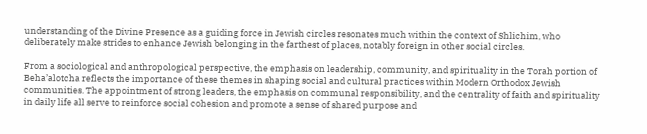understanding of the Divine Presence as a guiding force in Jewish circles resonates much within the context of Shlichim, who deliberately make strides to enhance Jewish belonging in the farthest of places, notably foreign in other social circles.

From a sociological and anthropological perspective, the emphasis on leadership, community, and spirituality in the Torah portion of Beha’alotcha reflects the importance of these themes in shaping social and cultural practices within Modern Orthodox Jewish communities. The appointment of strong leaders, the emphasis on communal responsibility, and the centrality of faith and spirituality in daily life all serve to reinforce social cohesion and promote a sense of shared purpose and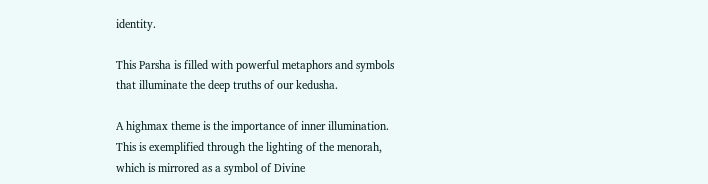identity.

This Parsha is filled with powerful metaphors and symbols that illuminate the deep truths of our kedusha.

A highmax theme is the importance of inner illumination. This is exemplified through the lighting of the menorah, which is mirrored as a symbol of Divine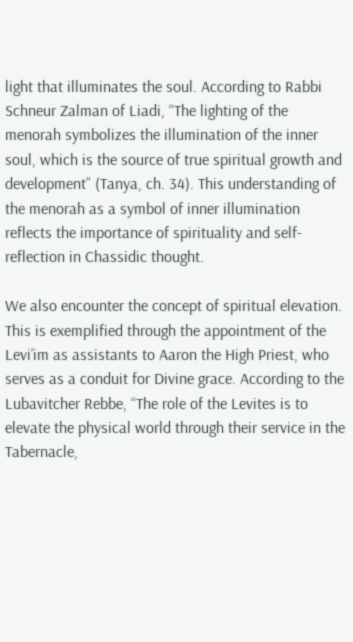light that illuminates the soul. According to Rabbi Schneur Zalman of Liadi, “The lighting of the menorah symbolizes the illumination of the inner soul, which is the source of true spiritual growth and development” (Tanya, ch. 34). This understanding of the menorah as a symbol of inner illumination reflects the importance of spirituality and self-reflection in Chassidic thought.

We also encounter the concept of spiritual elevation. This is exemplified through the appointment of the Levi’im as assistants to Aaron the High Priest, who serves as a conduit for Divine grace. According to the Lubavitcher Rebbe, “The role of the Levites is to elevate the physical world through their service in the Tabernacle,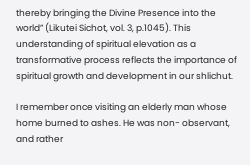thereby bringing the Divine Presence into the world” (Likutei Sichot, vol. 3, p.1045). This understanding of spiritual elevation as a transformative process reflects the importance of spiritual growth and development in our shlichut.

I remember once visiting an elderly man whose home burned to ashes. He was non- observant, and rather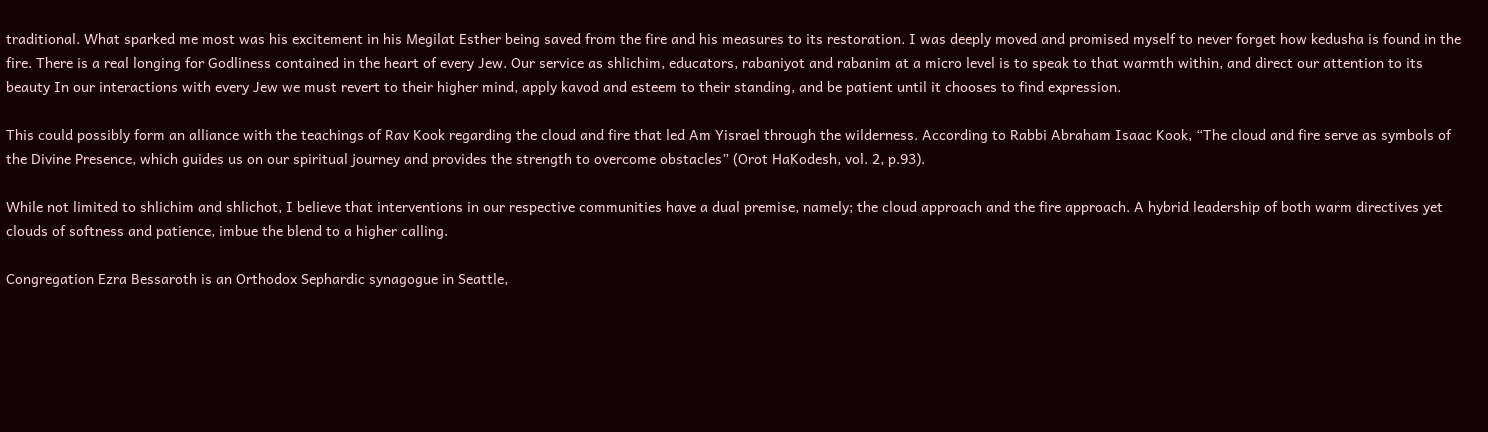traditional. What sparked me most was his excitement in his Megilat Esther being saved from the fire and his measures to its restoration. I was deeply moved and promised myself to never forget how kedusha is found in the fire. There is a real longing for Godliness contained in the heart of every Jew. Our service as shlichim, educators, rabaniyot and rabanim at a micro level is to speak to that warmth within, and direct our attention to its beauty In our interactions with every Jew we must revert to their higher mind, apply kavod and esteem to their standing, and be patient until it chooses to find expression.

This could possibly form an alliance with the teachings of Rav Kook regarding the cloud and fire that led Am Yisrael through the wilderness. According to Rabbi Abraham Isaac Kook, “The cloud and fire serve as symbols of the Divine Presence, which guides us on our spiritual journey and provides the strength to overcome obstacles” (Orot HaKodesh, vol. 2, p.93).

While not limited to shlichim and shlichot, I believe that interventions in our respective communities have a dual premise, namely; the cloud approach and the fire approach. A hybrid leadership of both warm directives yet clouds of softness and patience, imbue the blend to a higher calling.

Congregation Ezra Bessaroth is an Orthodox Sephardic synagogue in Seattle,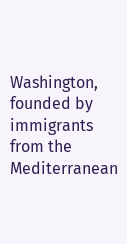Washington, founded by immigrants from the Mediterranean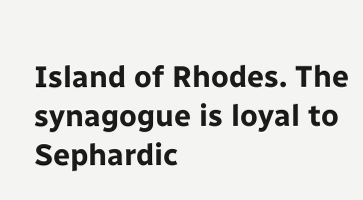Island of Rhodes. The synagogue is loyal to Sephardic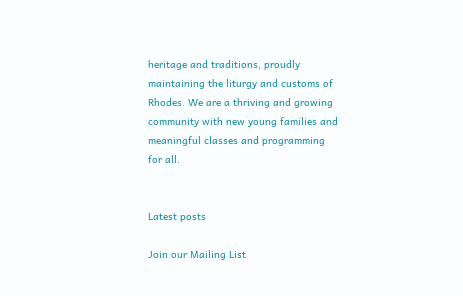heritage and traditions, proudly maintaining the liturgy and customs of Rhodes. We are a thriving and growing community with new young families and meaningful classes and programming for all.


Latest posts

Join our Mailing List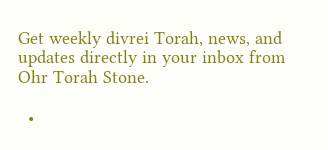Get weekly divrei Torah, news, and updates directly in your inbox from Ohr Torah Stone.

  •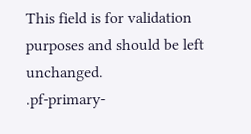This field is for validation purposes and should be left unchanged.
.pf-primary-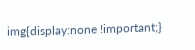img{display:none !important;}